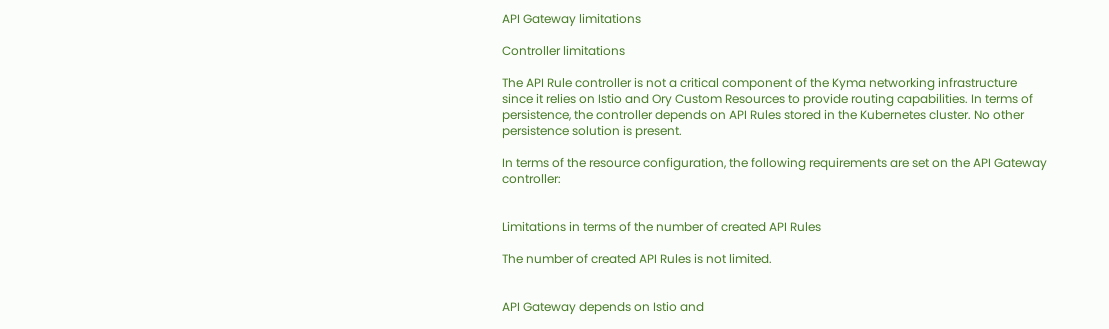API Gateway limitations

Controller limitations

The API Rule controller is not a critical component of the Kyma networking infrastructure since it relies on Istio and Ory Custom Resources to provide routing capabilities. In terms of persistence, the controller depends on API Rules stored in the Kubernetes cluster. No other persistence solution is present.

In terms of the resource configuration, the following requirements are set on the API Gateway controller:


Limitations in terms of the number of created API Rules

The number of created API Rules is not limited.


API Gateway depends on Istio and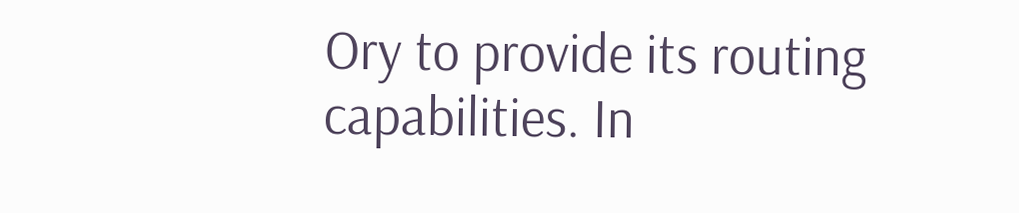Ory to provide its routing capabilities. In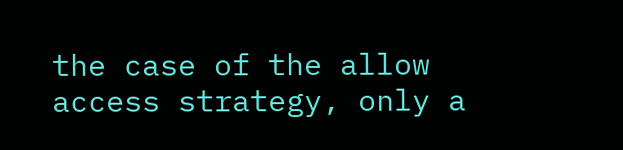the case of the allow access strategy, only a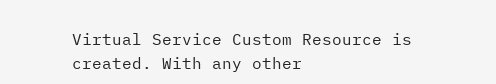Virtual Service Custom Resource is created. With any other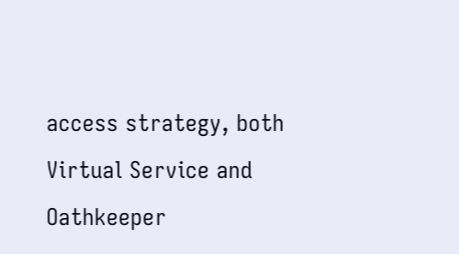access strategy, both Virtual Service and Oathkeeper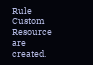Rule Custom Resource are created.